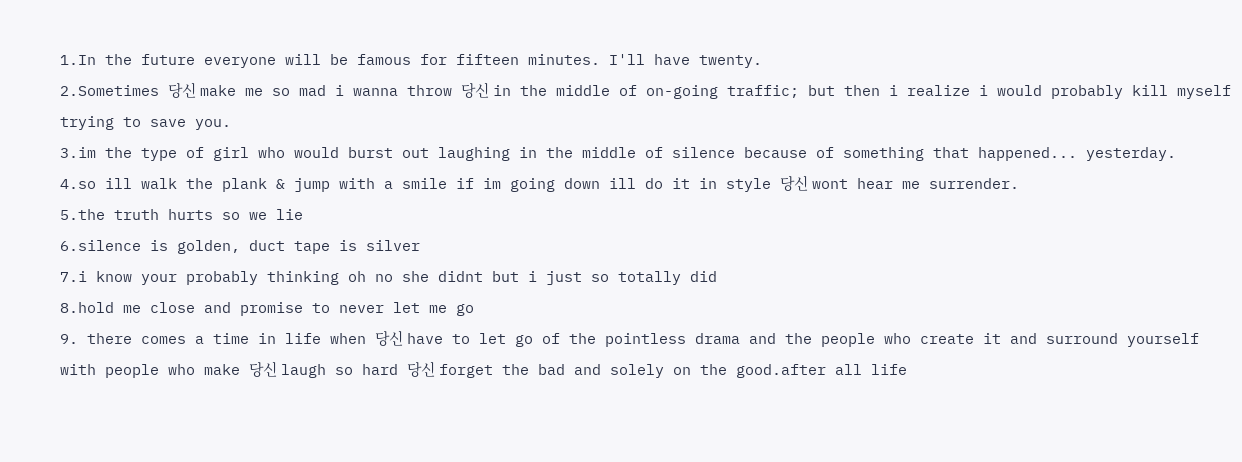1.In the future everyone will be famous for fifteen minutes. I'll have twenty.
2.Sometimes 당신 make me so mad i wanna throw 당신 in the middle of on-going traffic; but then i realize i would probably kill myself trying to save you.
3.im the type of girl who would burst out laughing in the middle of silence because of something that happened... yesterday.
4.so ill walk the plank & jump with a smile if im going down ill do it in style 당신 wont hear me surrender.
5.the truth hurts so we lie
6.silence is golden, duct tape is silver
7.i know your probably thinking oh no she didnt but i just so totally did
8.hold me close and promise to never let me go
9. there comes a time in life when 당신 have to let go of the pointless drama and the people who create it and surround yourself with people who make 당신 laugh so hard 당신 forget the bad and solely on the good.after all life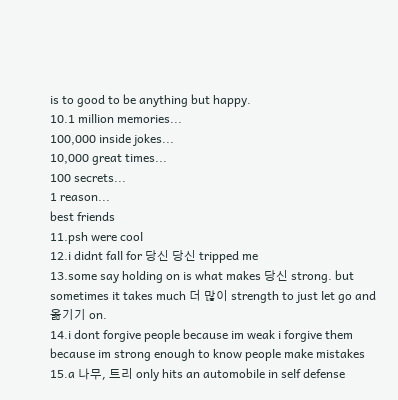is to good to be anything but happy.
10.1 million memories...
100,000 inside jokes...
10,000 great times...
100 secrets...
1 reason...
best friends
11.psh were cool
12.i didnt fall for 당신 당신 tripped me
13.some say holding on is what makes 당신 strong. but sometimes it takes much 더 많이 strength to just let go and 옮기기 on.
14.i dont forgive people because im weak i forgive them because im strong enough to know people make mistakes
15.a 나무, 트리 only hits an automobile in self defense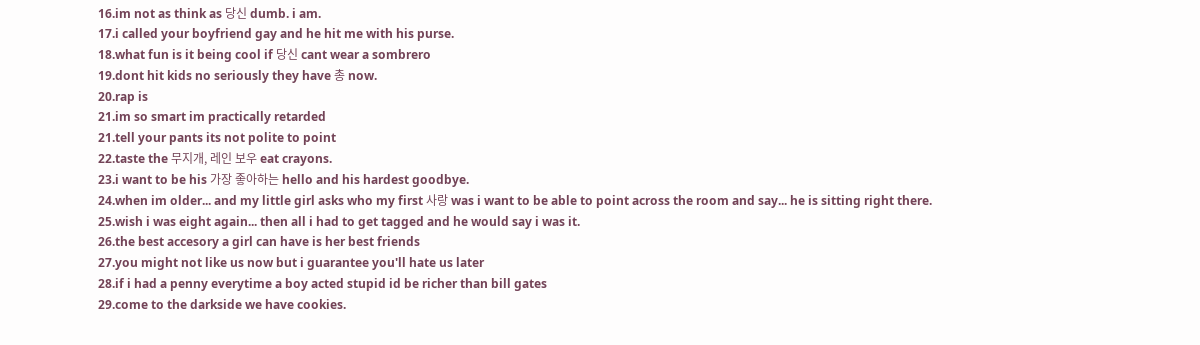16.im not as think as 당신 dumb. i am.
17.i called your boyfriend gay and he hit me with his purse.
18.what fun is it being cool if 당신 cant wear a sombrero
19.dont hit kids no seriously they have 총 now.
20.rap is
21.im so smart im practically retarded
21.tell your pants its not polite to point
22.taste the 무지개, 레인 보우 eat crayons.
23.i want to be his 가장 좋아하는 hello and his hardest goodbye.
24.when im older... and my little girl asks who my first 사랑 was i want to be able to point across the room and say... he is sitting right there.
25.wish i was eight again... then all i had to get tagged and he would say i was it.
26.the best accesory a girl can have is her best friends
27.you might not like us now but i guarantee you'll hate us later
28.if i had a penny everytime a boy acted stupid id be richer than bill gates
29.come to the darkside we have cookies.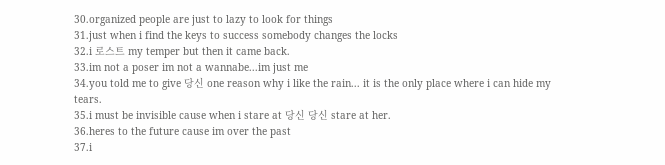30.organized people are just to lazy to look for things
31.just when i find the keys to success somebody changes the locks
32.i 로스트 my temper but then it came back.
33.im not a poser im not a wannabe...im just me
34.you told me to give 당신 one reason why i like the rain... it is the only place where i can hide my tears.
35.i must be invisible cause when i stare at 당신 당신 stare at her.
36.heres to the future cause im over the past
37.i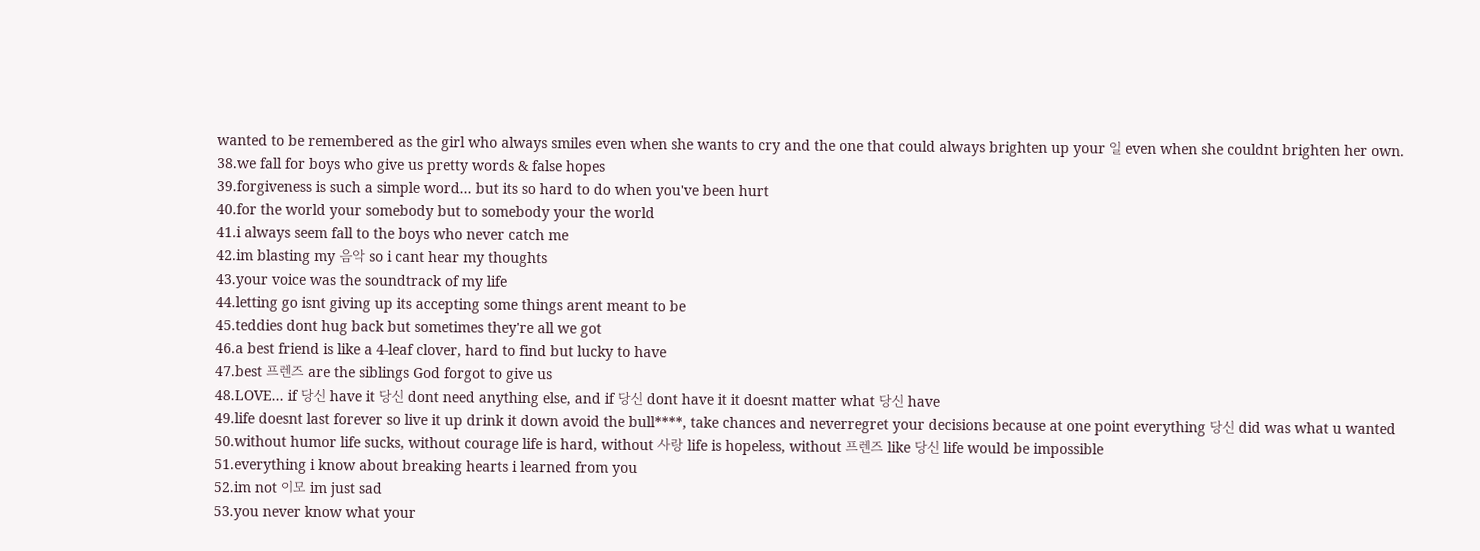wanted to be remembered as the girl who always smiles even when she wants to cry and the one that could always brighten up your 일 even when she couldnt brighten her own.
38.we fall for boys who give us pretty words & false hopes
39.forgiveness is such a simple word... but its so hard to do when you've been hurt
40.for the world your somebody but to somebody your the world
41.i always seem fall to the boys who never catch me
42.im blasting my 음악 so i cant hear my thoughts
43.your voice was the soundtrack of my life
44.letting go isnt giving up its accepting some things arent meant to be
45.teddies dont hug back but sometimes they're all we got
46.a best friend is like a 4-leaf clover, hard to find but lucky to have
47.best 프렌즈 are the siblings God forgot to give us
48.LOVE... if 당신 have it 당신 dont need anything else, and if 당신 dont have it it doesnt matter what 당신 have
49.life doesnt last forever so live it up drink it down avoid the bull****, take chances and neverregret your decisions because at one point everything 당신 did was what u wanted
50.without humor life sucks, without courage life is hard, without 사랑 life is hopeless, without 프렌즈 like 당신 life would be impossible
51.everything i know about breaking hearts i learned from you
52.im not 이모 im just sad
53.you never know what your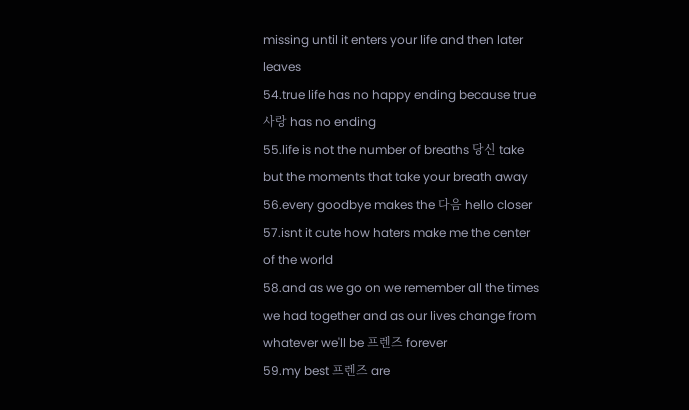missing until it enters your life and then later leaves
54.true life has no happy ending because true 사랑 has no ending
55.life is not the number of breaths 당신 take but the moments that take your breath away
56.every goodbye makes the 다음 hello closer
57.isnt it cute how haters make me the center of the world
58.and as we go on we remember all the times we had together and as our lives change from whatever we'll be 프렌즈 forever
59.my best 프렌즈 are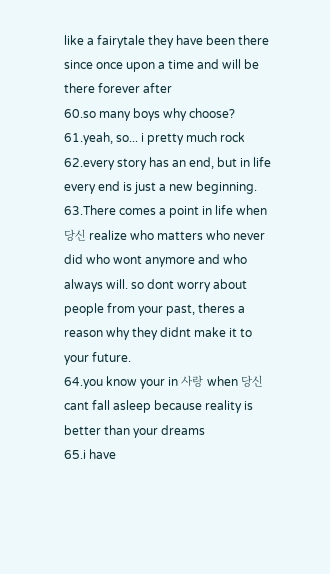like a fairytale they have been there since once upon a time and will be there forever after
60.so many boys why choose?
61.yeah, so... i pretty much rock
62.every story has an end, but in life every end is just a new beginning.
63.There comes a point in life when 당신 realize who matters who never did who wont anymore and who always will. so dont worry about people from your past, theres a reason why they didnt make it to your future.
64.you know your in 사랑 when 당신 cant fall asleep because reality is better than your dreams
65.i have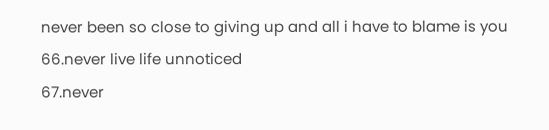never been so close to giving up and all i have to blame is you
66.never live life unnoticed
67.never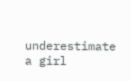underestimate a girl